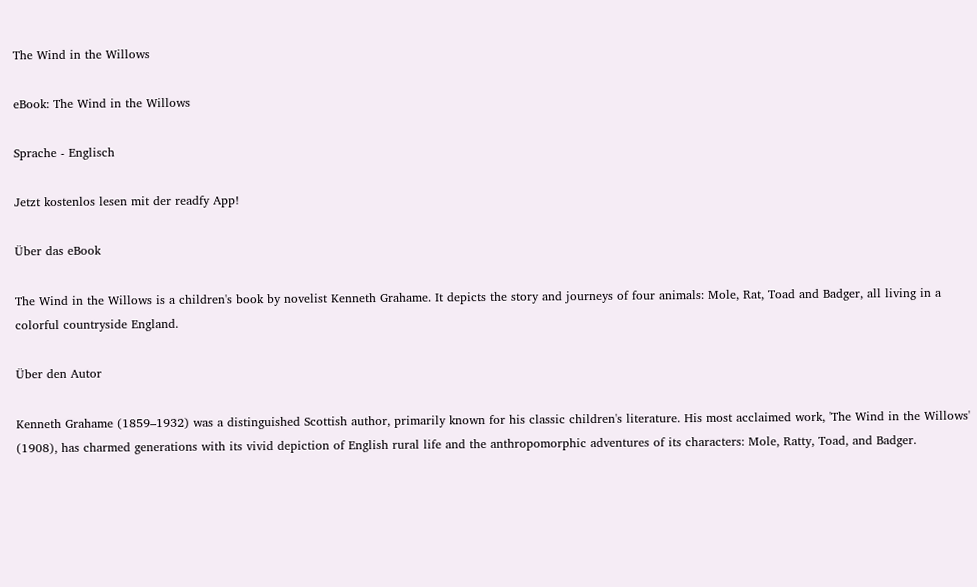The Wind in the Willows

eBook: The Wind in the Willows

Sprache - Englisch

Jetzt kostenlos lesen mit der readfy App!

Über das eBook

The Wind in the Willows is a children's book by novelist Kenneth Grahame. It depicts the story and journeys of four animals: Mole, Rat, Toad and Badger, all living in a colorful countryside England.

Über den Autor

Kenneth Grahame (1859–1932) was a distinguished Scottish author, primarily known for his classic children's literature. His most acclaimed work, 'The Wind in the Willows' (1908), has charmed generations with its vivid depiction of English rural life and the anthropomorphic adventures of its characters: Mole, Ratty, Toad, and Badger.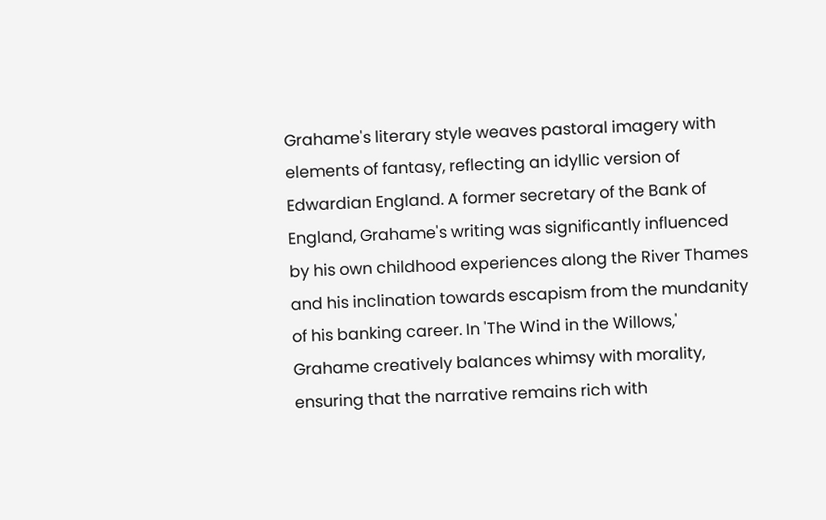Grahame's literary style weaves pastoral imagery with elements of fantasy, reflecting an idyllic version of Edwardian England. A former secretary of the Bank of England, Grahame's writing was significantly influenced by his own childhood experiences along the River Thames and his inclination towards escapism from the mundanity of his banking career. In 'The Wind in the Willows,' Grahame creatively balances whimsy with morality, ensuring that the narrative remains rich with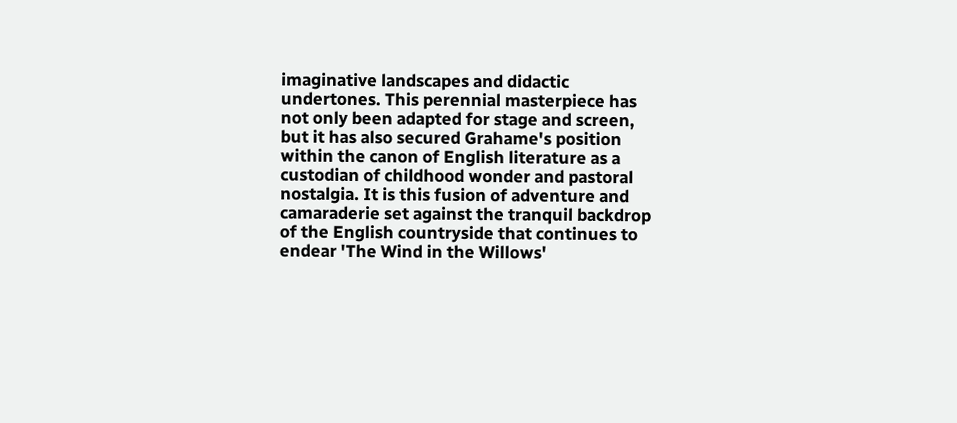imaginative landscapes and didactic undertones. This perennial masterpiece has not only been adapted for stage and screen, but it has also secured Grahame's position within the canon of English literature as a custodian of childhood wonder and pastoral nostalgia. It is this fusion of adventure and camaraderie set against the tranquil backdrop of the English countryside that continues to endear 'The Wind in the Willows'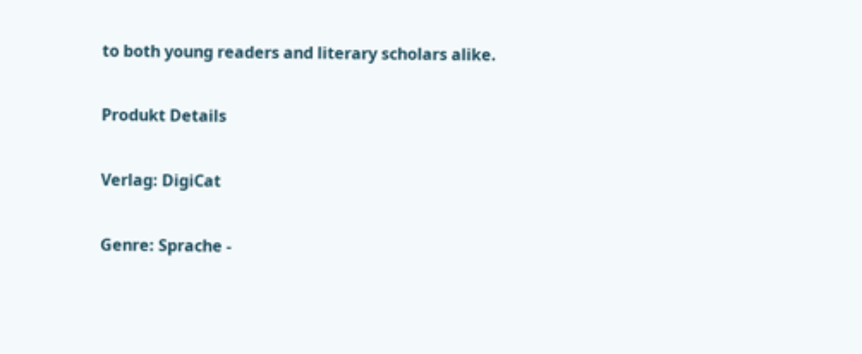to both young readers and literary scholars alike.

Produkt Details

Verlag: DigiCat

Genre: Sprache -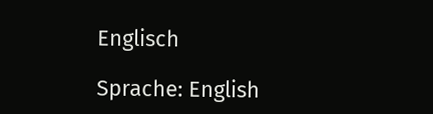Englisch

Sprache: English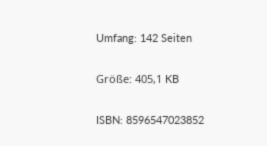Umfang: 142 Seiten

Größe: 405,1 KB

ISBN: 8596547023852